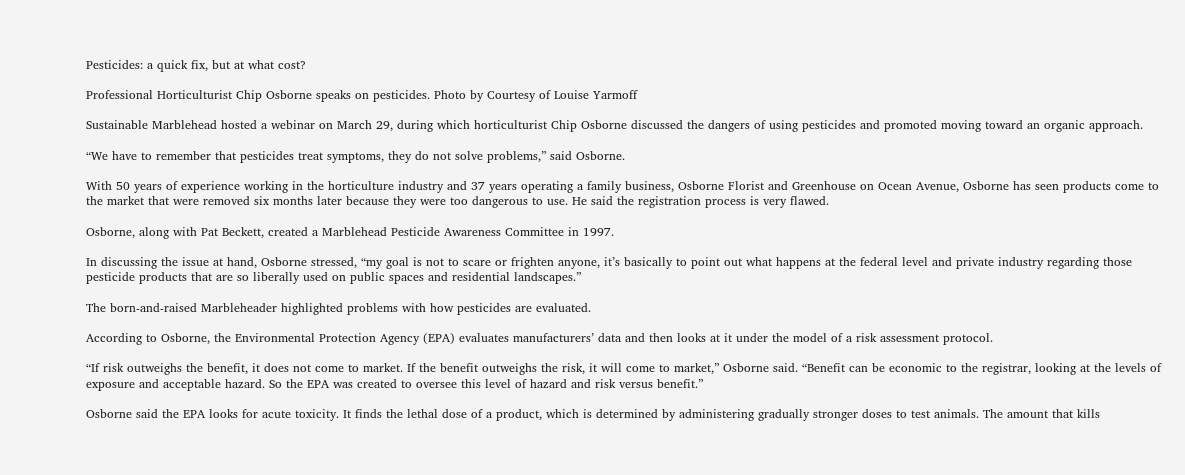Pesticides: a quick fix, but at what cost?

Professional Horticulturist Chip Osborne speaks on pesticides. Photo by Courtesy of Louise Yarmoff

Sustainable Marblehead hosted a webinar on March 29, during which horticulturist Chip Osborne discussed the dangers of using pesticides and promoted moving toward an organic approach.

“We have to remember that pesticides treat symptoms, they do not solve problems,” said Osborne.

With 50 years of experience working in the horticulture industry and 37 years operating a family business, Osborne Florist and Greenhouse on Ocean Avenue, Osborne has seen products come to the market that were removed six months later because they were too dangerous to use. He said the registration process is very flawed.

Osborne, along with Pat Beckett, created a Marblehead Pesticide Awareness Committee in 1997.

In discussing the issue at hand, Osborne stressed, “my goal is not to scare or frighten anyone, it’s basically to point out what happens at the federal level and private industry regarding those pesticide products that are so liberally used on public spaces and residential landscapes.”

The born-and-raised Marbleheader highlighted problems with how pesticides are evaluated.

According to Osborne, the Environmental Protection Agency (EPA) evaluates manufacturers’ data and then looks at it under the model of a risk assessment protocol.

“If risk outweighs the benefit, it does not come to market. If the benefit outweighs the risk, it will come to market,” Osborne said. “Benefit can be economic to the registrar, looking at the levels of exposure and acceptable hazard. So the EPA was created to oversee this level of hazard and risk versus benefit.”

Osborne said the EPA looks for acute toxicity. It finds the lethal dose of a product, which is determined by administering gradually stronger doses to test animals. The amount that kills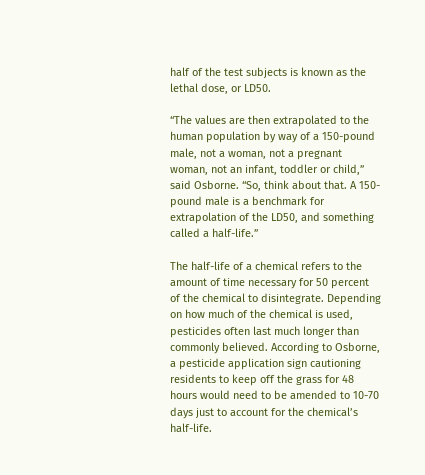half of the test subjects is known as the lethal dose, or LD50.

“The values are then extrapolated to the human population by way of a 150-pound male, not a woman, not a pregnant woman, not an infant, toddler or child,” said Osborne. “So, think about that. A 150-pound male is a benchmark for extrapolation of the LD50, and something called a half-life.”

The half-life of a chemical refers to the amount of time necessary for 50 percent of the chemical to disintegrate. Depending on how much of the chemical is used, pesticides often last much longer than commonly believed. According to Osborne, a pesticide application sign cautioning residents to keep off the grass for 48 hours would need to be amended to 10-70 days just to account for the chemical’s half-life.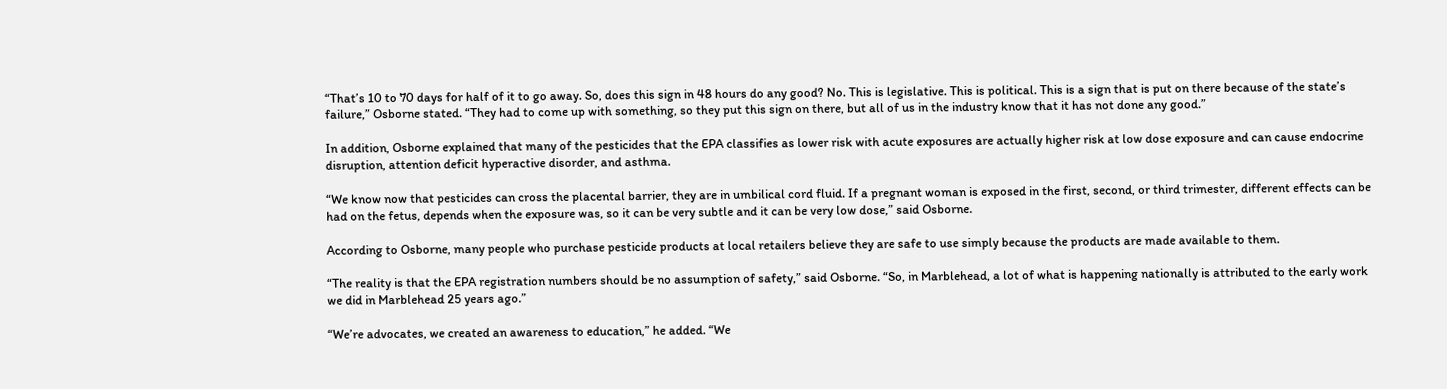“That’s 10 to 70 days for half of it to go away. So, does this sign in 48 hours do any good? No. This is legislative. This is political. This is a sign that is put on there because of the state’s failure,” Osborne stated. “They had to come up with something, so they put this sign on there, but all of us in the industry know that it has not done any good.”

In addition, Osborne explained that many of the pesticides that the EPA classifies as lower risk with acute exposures are actually higher risk at low dose exposure and can cause endocrine disruption, attention deficit hyperactive disorder, and asthma.

“We know now that pesticides can cross the placental barrier, they are in umbilical cord fluid. If a pregnant woman is exposed in the first, second, or third trimester, different effects can be had on the fetus, depends when the exposure was, so it can be very subtle and it can be very low dose,” said Osborne.

According to Osborne, many people who purchase pesticide products at local retailers believe they are safe to use simply because the products are made available to them.

“The reality is that the EPA registration numbers should be no assumption of safety,” said Osborne. “So, in Marblehead, a lot of what is happening nationally is attributed to the early work we did in Marblehead 25 years ago.”

“We’re advocates, we created an awareness to education,” he added. “We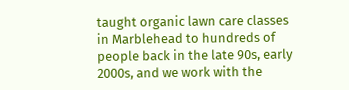taught organic lawn care classes in Marblehead to hundreds of people back in the late 90s, early 2000s, and we work with the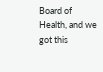Board of Health, and we got this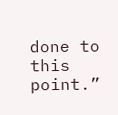done to this point.”